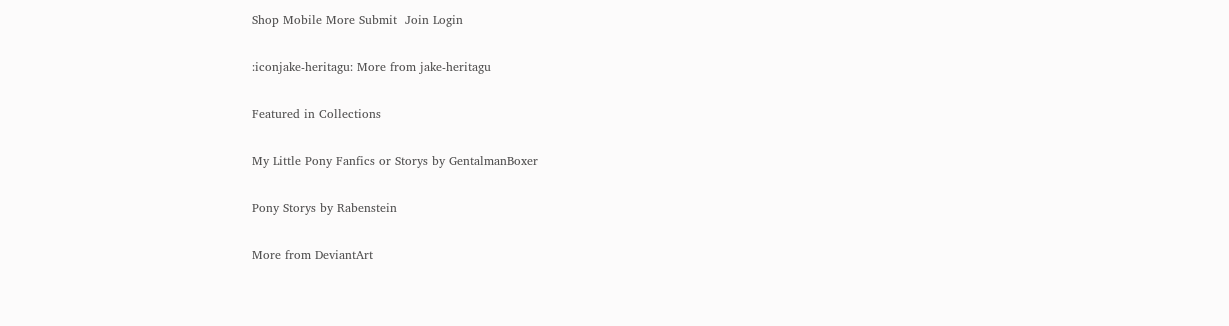Shop Mobile More Submit  Join Login

:iconjake-heritagu: More from jake-heritagu

Featured in Collections

My Little Pony Fanfics or Storys by GentalmanBoxer

Pony Storys by Rabenstein

More from DeviantArt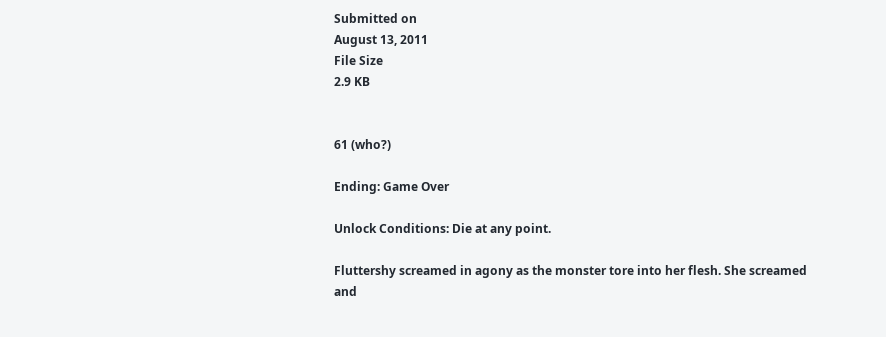Submitted on
August 13, 2011
File Size
2.9 KB


61 (who?)

Ending: Game Over

Unlock Conditions: Die at any point.

Fluttershy screamed in agony as the monster tore into her flesh. She screamed and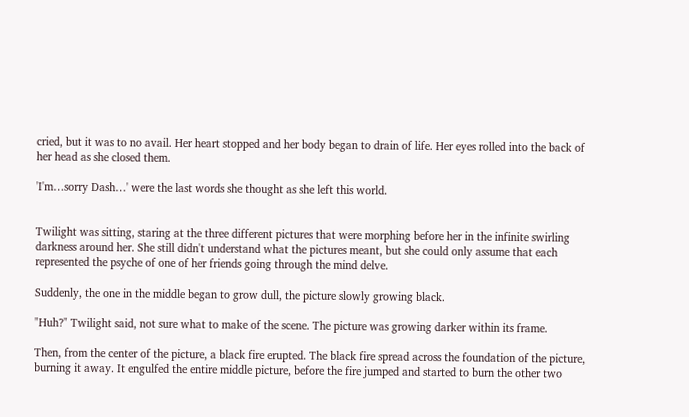cried, but it was to no avail. Her heart stopped and her body began to drain of life. Her eyes rolled into the back of her head as she closed them.

'I'm…sorry Dash…' were the last words she thought as she left this world.


Twilight was sitting, staring at the three different pictures that were morphing before her in the infinite swirling darkness around her. She still didn't understand what the pictures meant, but she could only assume that each represented the psyche of one of her friends going through the mind delve.

Suddenly, the one in the middle began to grow dull, the picture slowly growing black.

"Huh?" Twilight said, not sure what to make of the scene. The picture was growing darker within its frame.

Then, from the center of the picture, a black fire erupted. The black fire spread across the foundation of the picture, burning it away. It engulfed the entire middle picture, before the fire jumped and started to burn the other two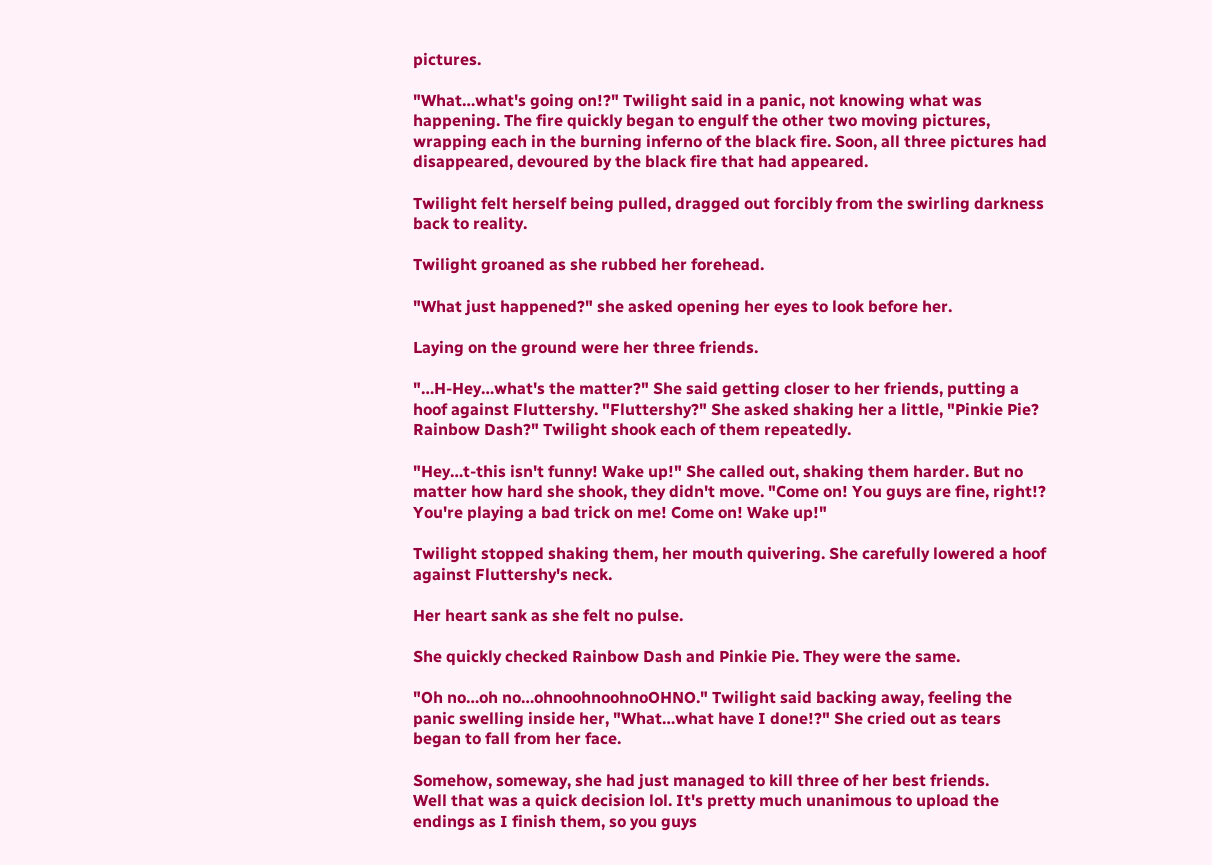pictures.

"What…what's going on!?" Twilight said in a panic, not knowing what was happening. The fire quickly began to engulf the other two moving pictures, wrapping each in the burning inferno of the black fire. Soon, all three pictures had disappeared, devoured by the black fire that had appeared.

Twilight felt herself being pulled, dragged out forcibly from the swirling darkness back to reality.

Twilight groaned as she rubbed her forehead.

"What just happened?" she asked opening her eyes to look before her.

Laying on the ground were her three friends.

"…H-Hey…what's the matter?" She said getting closer to her friends, putting a hoof against Fluttershy. "Fluttershy?" She asked shaking her a little, "Pinkie Pie? Rainbow Dash?" Twilight shook each of them repeatedly.

"Hey…t-this isn't funny! Wake up!" She called out, shaking them harder. But no matter how hard she shook, they didn't move. "Come on! You guys are fine, right!? You're playing a bad trick on me! Come on! Wake up!"

Twilight stopped shaking them, her mouth quivering. She carefully lowered a hoof against Fluttershy's neck.

Her heart sank as she felt no pulse.

She quickly checked Rainbow Dash and Pinkie Pie. They were the same.

"Oh no…oh no…ohnoohnoohnoOHNO." Twilight said backing away, feeling the panic swelling inside her, "What…what have I done!?" She cried out as tears began to fall from her face.

Somehow, someway, she had just managed to kill three of her best friends.
Well that was a quick decision lol. It's pretty much unanimous to upload the endings as I finish them, so you guys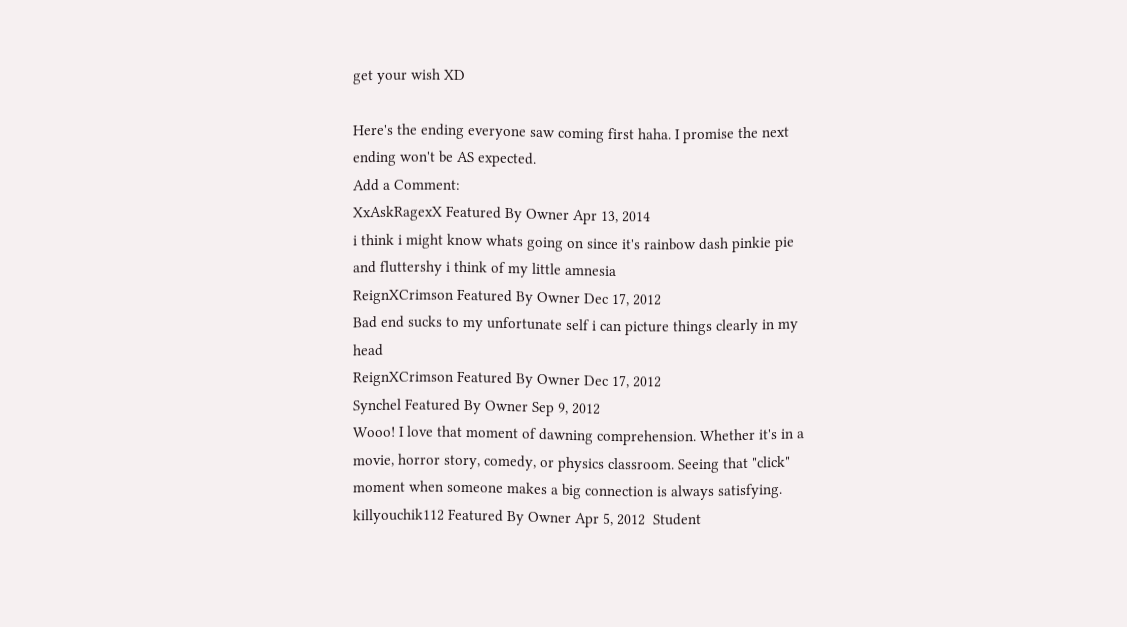get your wish XD

Here's the ending everyone saw coming first haha. I promise the next ending won't be AS expected.
Add a Comment:
XxAskRagexX Featured By Owner Apr 13, 2014
i think i might know whats going on since it's rainbow dash pinkie pie and fluttershy i think of my little amnesia
ReignXCrimson Featured By Owner Dec 17, 2012
Bad end sucks to my unfortunate self i can picture things clearly in my head
ReignXCrimson Featured By Owner Dec 17, 2012
Synchel Featured By Owner Sep 9, 2012
Wooo! I love that moment of dawning comprehension. Whether it's in a movie, horror story, comedy, or physics classroom. Seeing that "click" moment when someone makes a big connection is always satisfying.
killyouchik112 Featured By Owner Apr 5, 2012  Student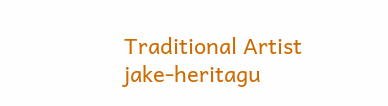Traditional Artist
jake-heritagu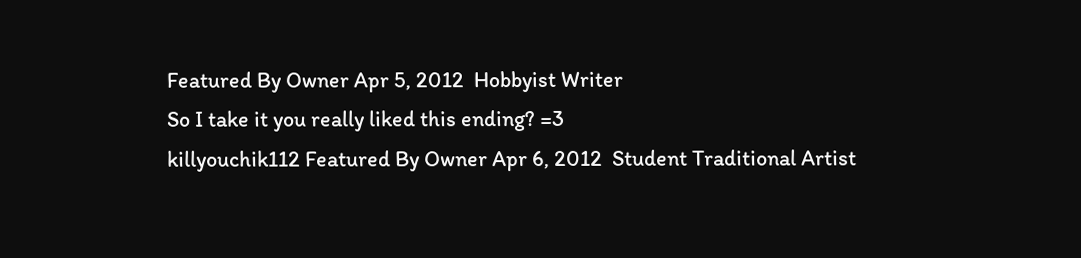Featured By Owner Apr 5, 2012  Hobbyist Writer
So I take it you really liked this ending? =3
killyouchik112 Featured By Owner Apr 6, 2012  Student Traditional Artist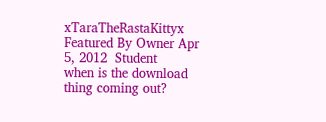xTaraTheRastaKittyx Featured By Owner Apr 5, 2012  Student
when is the download thing coming out?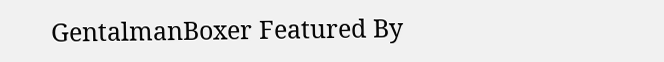GentalmanBoxer Featured By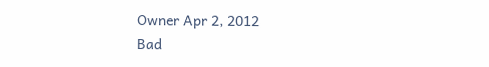Owner Apr 2, 2012
Bad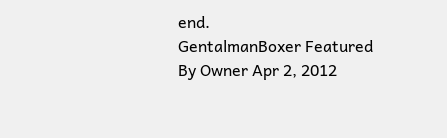end.
GentalmanBoxer Featured By Owner Apr 2, 2012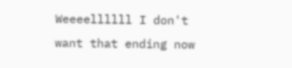Weeeellllll I don't want that ending now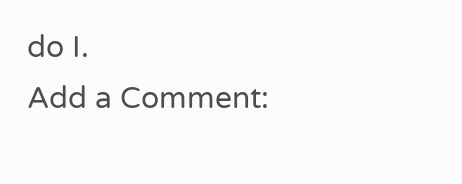do I.
Add a Comment: